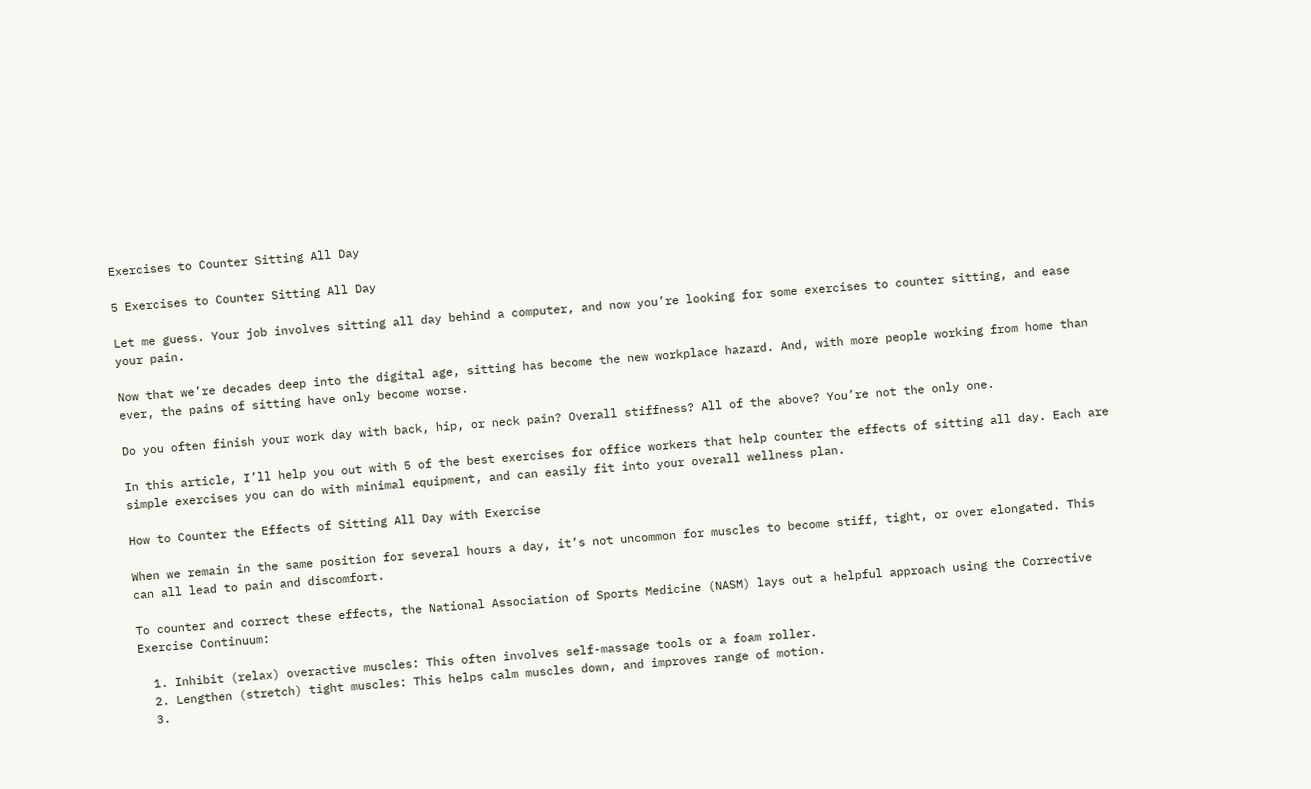Exercises to Counter Sitting All Day

5 Exercises to Counter Sitting All Day

Let me guess. Your job involves sitting all day behind a computer, and now you’re looking for some exercises to counter sitting, and ease your pain.

Now that we’re decades deep into the digital age, sitting has become the new workplace hazard. And, with more people working from home than ever, the pains of sitting have only become worse.

Do you often finish your work day with back, hip, or neck pain? Overall stiffness? All of the above? You’re not the only one.

In this article, I’ll help you out with 5 of the best exercises for office workers that help counter the effects of sitting all day. Each are simple exercises you can do with minimal equipment, and can easily fit into your overall wellness plan.

How to Counter the Effects of Sitting All Day with Exercise

When we remain in the same position for several hours a day, it’s not uncommon for muscles to become stiff, tight, or over elongated. This can all lead to pain and discomfort.

To counter and correct these effects, the National Association of Sports Medicine (NASM) lays out a helpful approach using the Corrective Exercise Continuum:

  1. Inhibit (relax) overactive muscles: This often involves self-massage tools or a foam roller.
  2. Lengthen (stretch) tight muscles: This helps calm muscles down, and improves range of motion.
  3.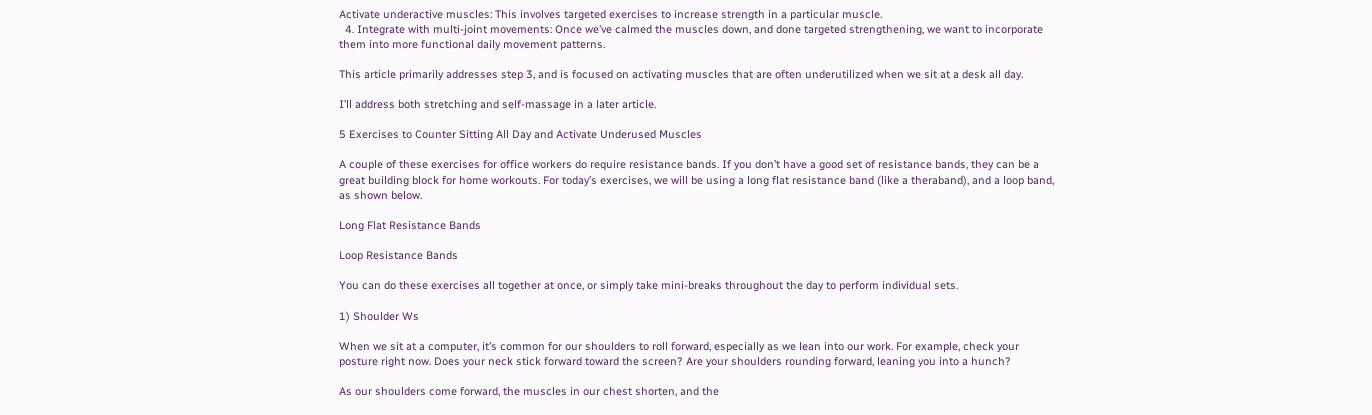Activate underactive muscles: This involves targeted exercises to increase strength in a particular muscle.
  4. Integrate with multi-joint movements: Once we’ve calmed the muscles down, and done targeted strengthening, we want to incorporate them into more functional daily movement patterns.

This article primarily addresses step 3, and is focused on activating muscles that are often underutilized when we sit at a desk all day.

I’ll address both stretching and self-massage in a later article.

5 Exercises to Counter Sitting All Day and Activate Underused Muscles

A couple of these exercises for office workers do require resistance bands. If you don’t have a good set of resistance bands, they can be a great building block for home workouts. For today’s exercises, we will be using a long flat resistance band (like a theraband), and a loop band, as shown below.

Long Flat Resistance Bands

Loop Resistance Bands

You can do these exercises all together at once, or simply take mini-breaks throughout the day to perform individual sets.

1) Shoulder Ws

When we sit at a computer, it’s common for our shoulders to roll forward, especially as we lean into our work. For example, check your posture right now. Does your neck stick forward toward the screen? Are your shoulders rounding forward, leaning you into a hunch?

As our shoulders come forward, the muscles in our chest shorten, and the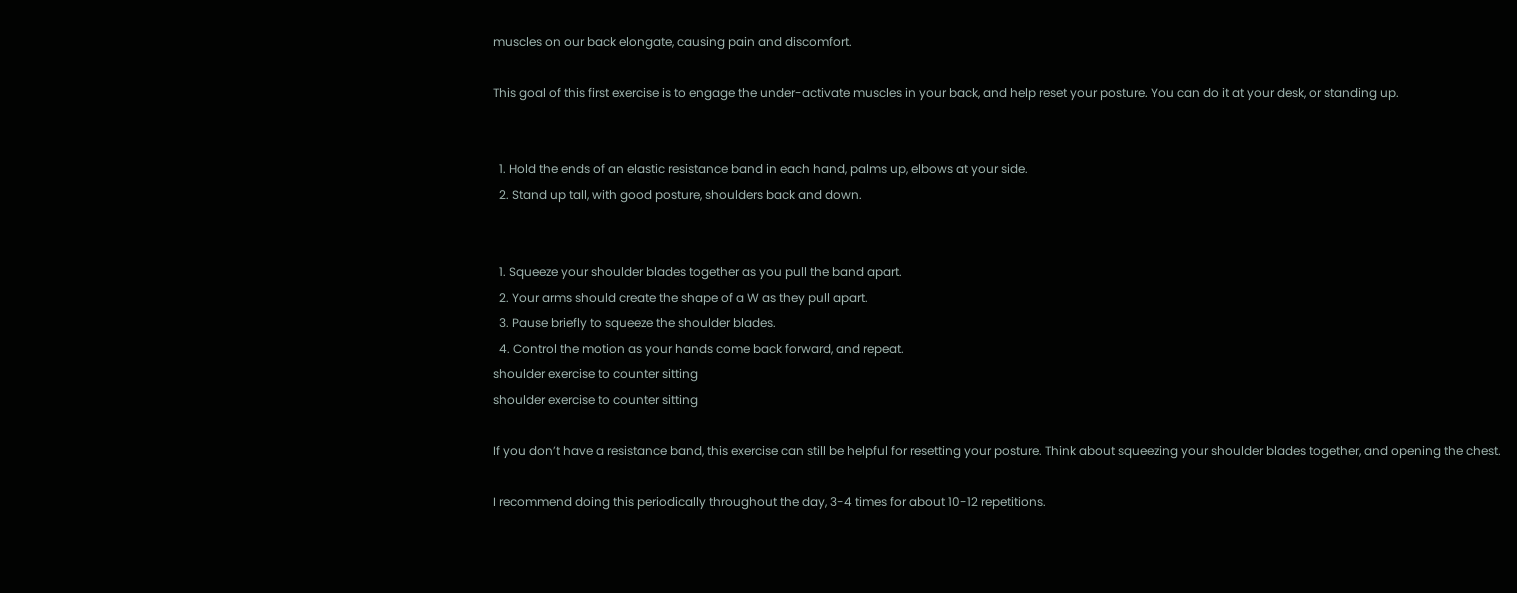muscles on our back elongate, causing pain and discomfort.

This goal of this first exercise is to engage the under-activate muscles in your back, and help reset your posture. You can do it at your desk, or standing up.


  1. Hold the ends of an elastic resistance band in each hand, palms up, elbows at your side.
  2. Stand up tall, with good posture, shoulders back and down.


  1. Squeeze your shoulder blades together as you pull the band apart.
  2. Your arms should create the shape of a W as they pull apart.
  3. Pause briefly to squeeze the shoulder blades.
  4. Control the motion as your hands come back forward, and repeat.
shoulder exercise to counter sitting
shoulder exercise to counter sitting

If you don’t have a resistance band, this exercise can still be helpful for resetting your posture. Think about squeezing your shoulder blades together, and opening the chest.

I recommend doing this periodically throughout the day, 3-4 times for about 10-12 repetitions.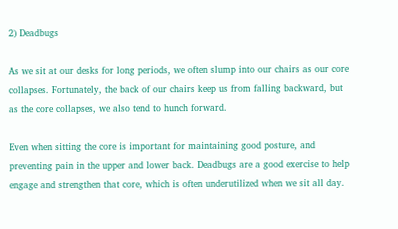2) Deadbugs

As we sit at our desks for long periods, we often slump into our chairs as our core collapses. Fortunately, the back of our chairs keep us from falling backward, but as the core collapses, we also tend to hunch forward.

Even when sitting the core is important for maintaining good posture, and preventing pain in the upper and lower back. Deadbugs are a good exercise to help engage and strengthen that core, which is often underutilized when we sit all day.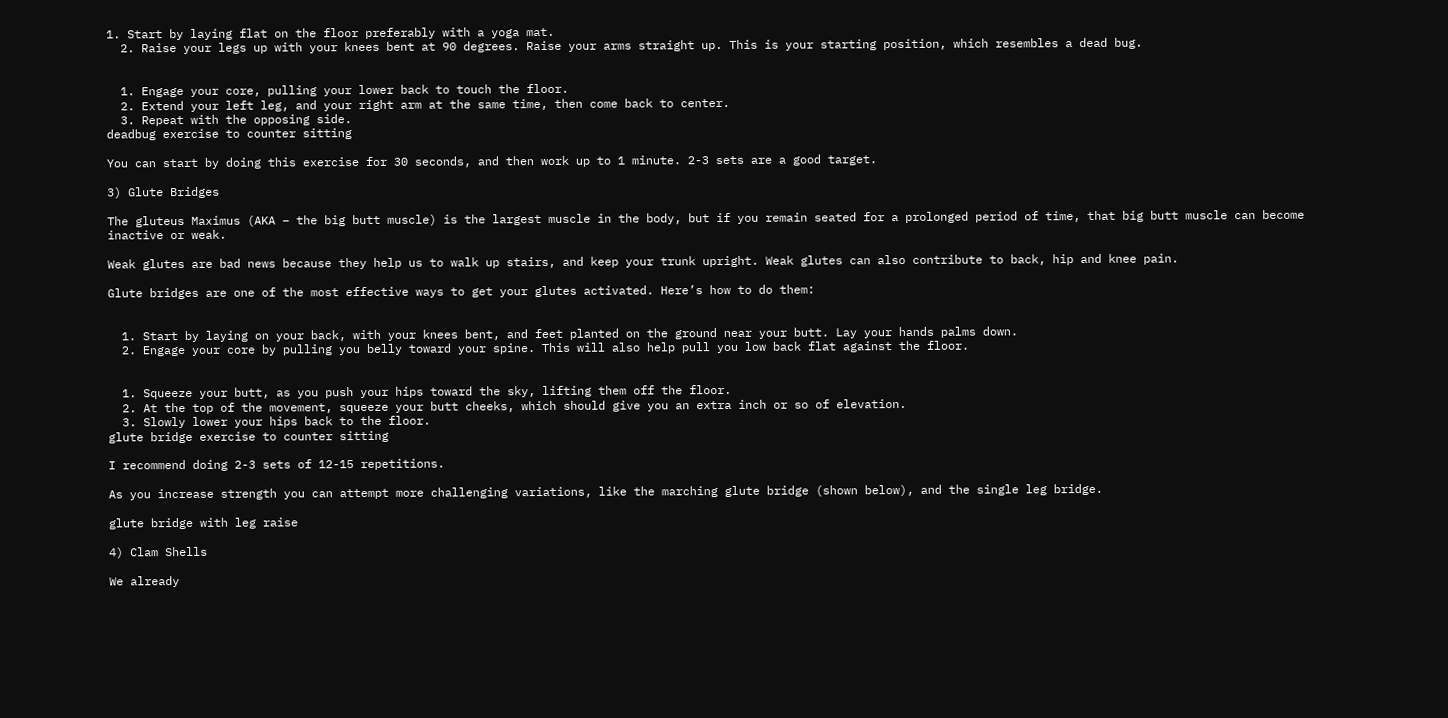1. Start by laying flat on the floor preferably with a yoga mat.
  2. Raise your legs up with your knees bent at 90 degrees. Raise your arms straight up. This is your starting position, which resembles a dead bug.


  1. Engage your core, pulling your lower back to touch the floor.
  2. Extend your left leg, and your right arm at the same time, then come back to center.
  3. Repeat with the opposing side.
deadbug exercise to counter sitting

You can start by doing this exercise for 30 seconds, and then work up to 1 minute. 2-3 sets are a good target.

3) Glute Bridges

The gluteus Maximus (AKA – the big butt muscle) is the largest muscle in the body, but if you remain seated for a prolonged period of time, that big butt muscle can become inactive or weak.

Weak glutes are bad news because they help us to walk up stairs, and keep your trunk upright. Weak glutes can also contribute to back, hip and knee pain.

Glute bridges are one of the most effective ways to get your glutes activated. Here’s how to do them:


  1. Start by laying on your back, with your knees bent, and feet planted on the ground near your butt. Lay your hands palms down.
  2. Engage your core by pulling you belly toward your spine. This will also help pull you low back flat against the floor.


  1. Squeeze your butt, as you push your hips toward the sky, lifting them off the floor.
  2. At the top of the movement, squeeze your butt cheeks, which should give you an extra inch or so of elevation.
  3. Slowly lower your hips back to the floor.
glute bridge exercise to counter sitting

I recommend doing 2-3 sets of 12-15 repetitions.

As you increase strength you can attempt more challenging variations, like the marching glute bridge (shown below), and the single leg bridge.

glute bridge with leg raise

4) Clam Shells

We already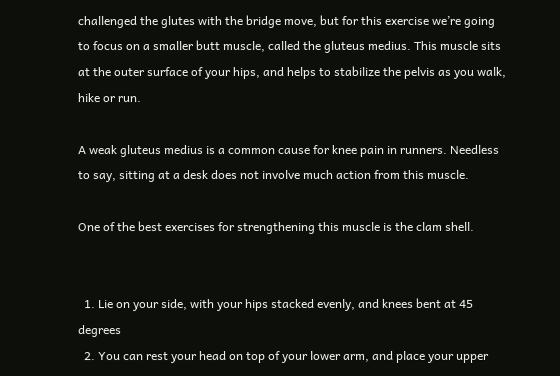challenged the glutes with the bridge move, but for this exercise we’re going to focus on a smaller butt muscle, called the gluteus medius. This muscle sits at the outer surface of your hips, and helps to stabilize the pelvis as you walk, hike or run.

A weak gluteus medius is a common cause for knee pain in runners. Needless to say, sitting at a desk does not involve much action from this muscle.

One of the best exercises for strengthening this muscle is the clam shell.


  1. Lie on your side, with your hips stacked evenly, and knees bent at 45 degrees
  2. You can rest your head on top of your lower arm, and place your upper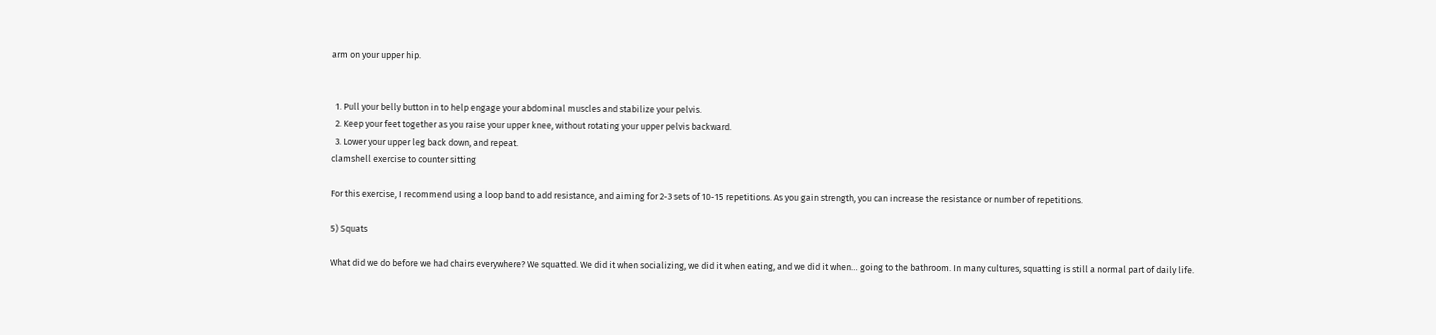arm on your upper hip.


  1. Pull your belly button in to help engage your abdominal muscles and stabilize your pelvis.
  2. Keep your feet together as you raise your upper knee, without rotating your upper pelvis backward.
  3. Lower your upper leg back down, and repeat.
clamshell exercise to counter sitting

For this exercise, I recommend using a loop band to add resistance, and aiming for 2-3 sets of 10-15 repetitions. As you gain strength, you can increase the resistance or number of repetitions.

5) Squats

What did we do before we had chairs everywhere? We squatted. We did it when socializing, we did it when eating, and we did it when… going to the bathroom. In many cultures, squatting is still a normal part of daily life.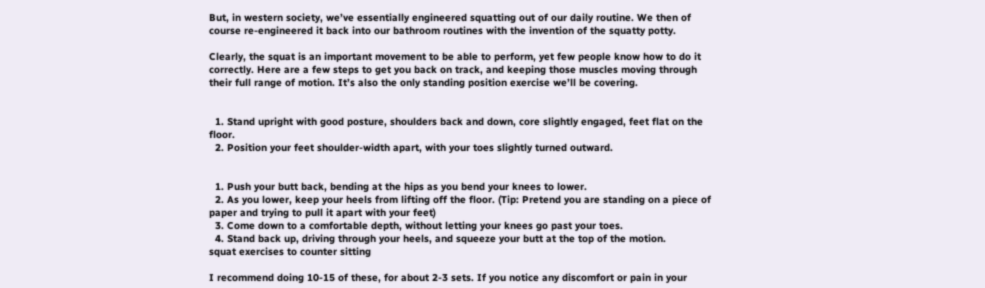But, in western society, we’ve essentially engineered squatting out of our daily routine. We then of course re-engineered it back into our bathroom routines with the invention of the squatty potty.

Clearly, the squat is an important movement to be able to perform, yet few people know how to do it correctly. Here are a few steps to get you back on track, and keeping those muscles moving through their full range of motion. It’s also the only standing position exercise we’ll be covering.


  1. Stand upright with good posture, shoulders back and down, core slightly engaged, feet flat on the floor.
  2. Position your feet shoulder-width apart, with your toes slightly turned outward.


  1. Push your butt back, bending at the hips as you bend your knees to lower.
  2. As you lower, keep your heels from lifting off the floor. (Tip: Pretend you are standing on a piece of paper and trying to pull it apart with your feet)
  3. Come down to a comfortable depth, without letting your knees go past your toes.
  4. Stand back up, driving through your heels, and squeeze your butt at the top of the motion.
squat exercises to counter sitting

I recommend doing 10-15 of these, for about 2-3 sets. If you notice any discomfort or pain in your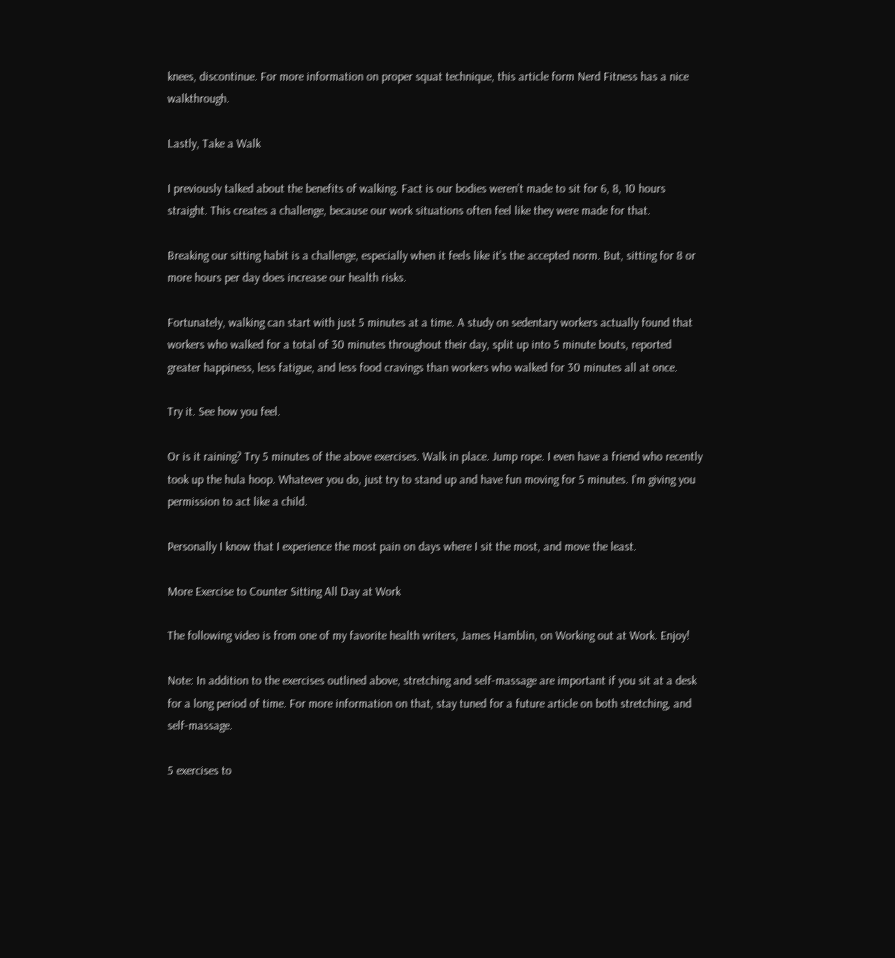knees, discontinue. For more information on proper squat technique, this article form Nerd Fitness has a nice walkthrough.

Lastly, Take a Walk

I previously talked about the benefits of walking. Fact is our bodies weren’t made to sit for 6, 8, 10 hours straight. This creates a challenge, because our work situations often feel like they were made for that.

Breaking our sitting habit is a challenge, especially when it feels like it’s the accepted norm. But, sitting for 8 or more hours per day does increase our health risks.

Fortunately, walking can start with just 5 minutes at a time. A study on sedentary workers actually found that workers who walked for a total of 30 minutes throughout their day, split up into 5 minute bouts, reported greater happiness, less fatigue, and less food cravings than workers who walked for 30 minutes all at once.

Try it. See how you feel.

Or is it raining? Try 5 minutes of the above exercises. Walk in place. Jump rope. I even have a friend who recently took up the hula hoop. Whatever you do, just try to stand up and have fun moving for 5 minutes. I’m giving you permission to act like a child.

Personally I know that I experience the most pain on days where I sit the most, and move the least.

More Exercise to Counter Sitting All Day at Work

The following video is from one of my favorite health writers, James Hamblin, on Working out at Work. Enjoy!

Note: In addition to the exercises outlined above, stretching and self-massage are important if you sit at a desk for a long period of time. For more information on that, stay tuned for a future article on both stretching, and self-massage.

5 exercises to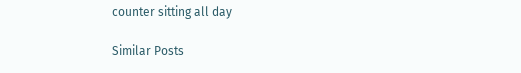counter sitting all day

Similar Posts